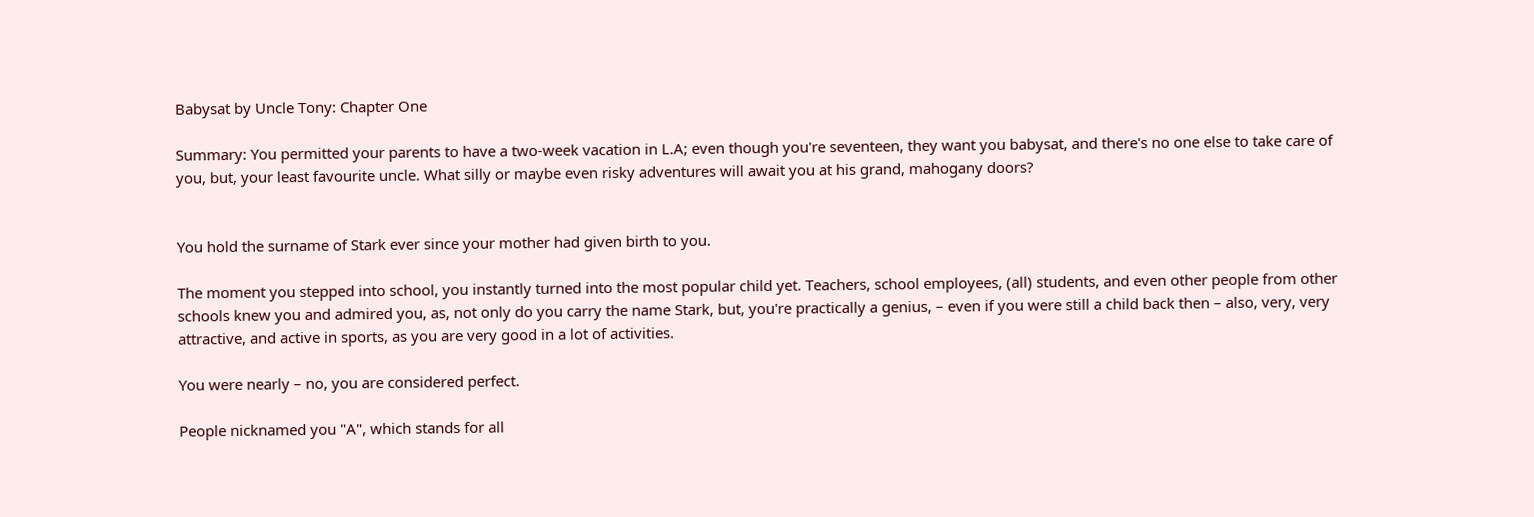Babysat by Uncle Tony: Chapter One

Summary: You permitted your parents to have a two-week vacation in L.A; even though you're seventeen, they want you babysat, and there's no one else to take care of you, but, your least favourite uncle. What silly or maybe even risky adventures will await you at his grand, mahogany doors?


You hold the surname of Stark ever since your mother had given birth to you.

The moment you stepped into school, you instantly turned into the most popular child yet. Teachers, school employees, (all) students, and even other people from other schools knew you and admired you, as, not only do you carry the name Stark, but, you're practically a genius, – even if you were still a child back then – also, very, very attractive, and active in sports, as you are very good in a lot of activities.

You were nearly – no, you are considered perfect.

People nicknamed you "A", which stands for all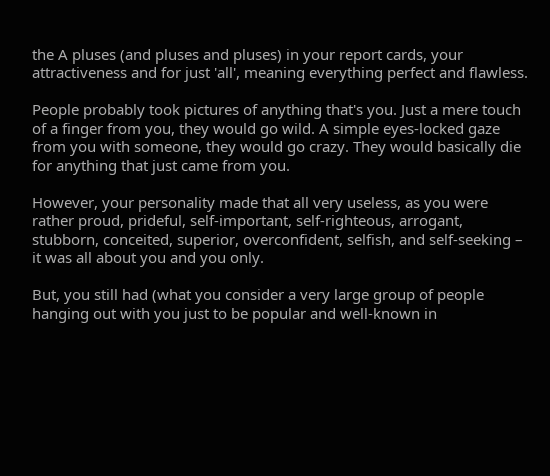the A pluses (and pluses and pluses) in your report cards, your attractiveness and for just 'all', meaning everything perfect and flawless.

People probably took pictures of anything that's you. Just a mere touch of a finger from you, they would go wild. A simple eyes-locked gaze from you with someone, they would go crazy. They would basically die for anything that just came from you.

However, your personality made that all very useless, as you were rather proud, prideful, self-important, self-righteous, arrogant, stubborn, conceited, superior, overconfident, selfish, and self-seeking – it was all about you and you only.

But, you still had (what you consider a very large group of people hanging out with you just to be popular and well-known in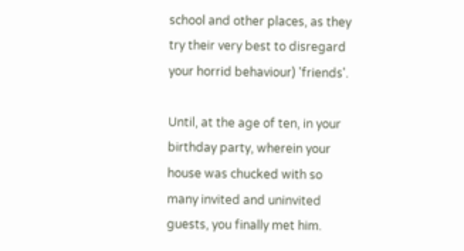school and other places, as they try their very best to disregard your horrid behaviour) 'friends'.

Until, at the age of ten, in your birthday party, wherein your house was chucked with so many invited and uninvited guests, you finally met him.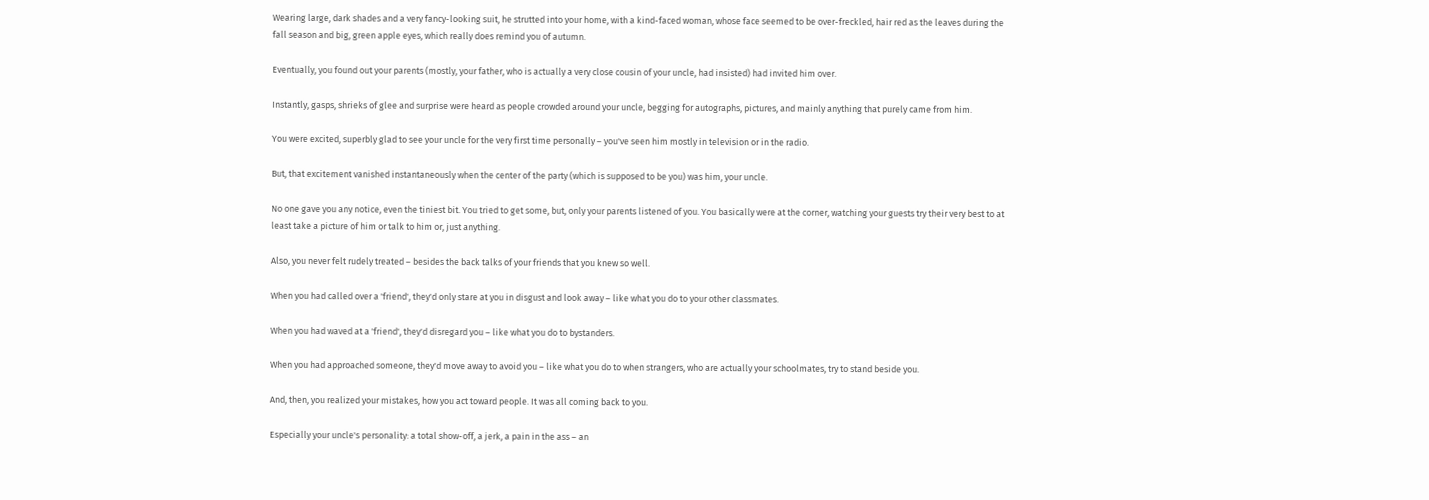Wearing large, dark shades and a very fancy-looking suit, he strutted into your home, with a kind-faced woman, whose face seemed to be over-freckled, hair red as the leaves during the fall season and big, green apple eyes, which really does remind you of autumn.

Eventually, you found out your parents (mostly, your father, who is actually a very close cousin of your uncle, had insisted) had invited him over.

Instantly, gasps, shrieks of glee and surprise were heard as people crowded around your uncle, begging for autographs, pictures, and mainly anything that purely came from him.

You were excited, superbly glad to see your uncle for the very first time personally – you've seen him mostly in television or in the radio.

But, that excitement vanished instantaneously when the center of the party (which is supposed to be you) was him, your uncle.

No one gave you any notice, even the tiniest bit. You tried to get some, but, only your parents listened of you. You basically were at the corner, watching your guests try their very best to at least take a picture of him or talk to him or, just anything.

Also, you never felt rudely treated – besides the back talks of your friends that you knew so well.

When you had called over a 'friend', they'd only stare at you in disgust and look away – like what you do to your other classmates.

When you had waved at a 'friend', they'd disregard you – like what you do to bystanders.

When you had approached someone, they'd move away to avoid you – like what you do to when strangers, who are actually your schoolmates, try to stand beside you.

And, then, you realized your mistakes, how you act toward people. It was all coming back to you.

Especially your uncle's personality: a total show-off, a jerk, a pain in the ass – an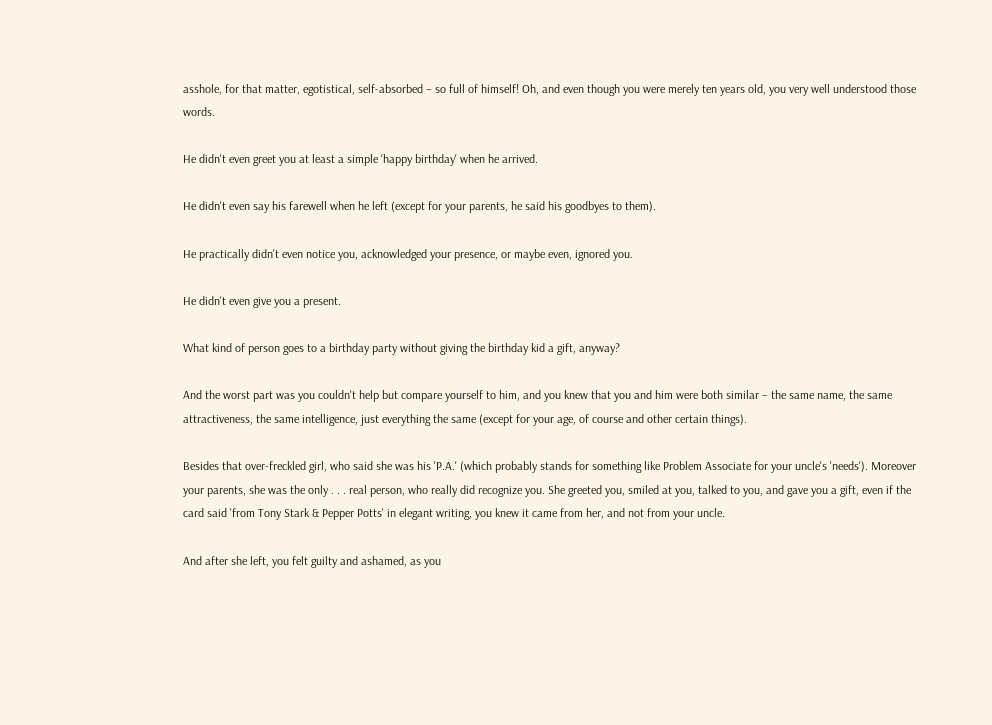asshole, for that matter, egotistical, self-absorbed – so full of himself! Oh, and even though you were merely ten years old, you very well understood those words.

He didn't even greet you at least a simple 'happy birthday' when he arrived.

He didn't even say his farewell when he left (except for your parents, he said his goodbyes to them).

He practically didn't even notice you, acknowledged your presence, or maybe even, ignored you.

He didn't even give you a present.

What kind of person goes to a birthday party without giving the birthday kid a gift, anyway?

And the worst part was you couldn't help but compare yourself to him, and you knew that you and him were both similar – the same name, the same attractiveness, the same intelligence, just everything the same (except for your age, of course and other certain things).

Besides that over-freckled girl, who said she was his 'P.A.' (which probably stands for something like Problem Associate for your uncle's 'needs'). Moreover your parents, she was the only . . . real person, who really did recognize you. She greeted you, smiled at you, talked to you, and gave you a gift, even if the card said 'from Tony Stark & Pepper Potts' in elegant writing, you knew it came from her, and not from your uncle.

And after she left, you felt guilty and ashamed, as you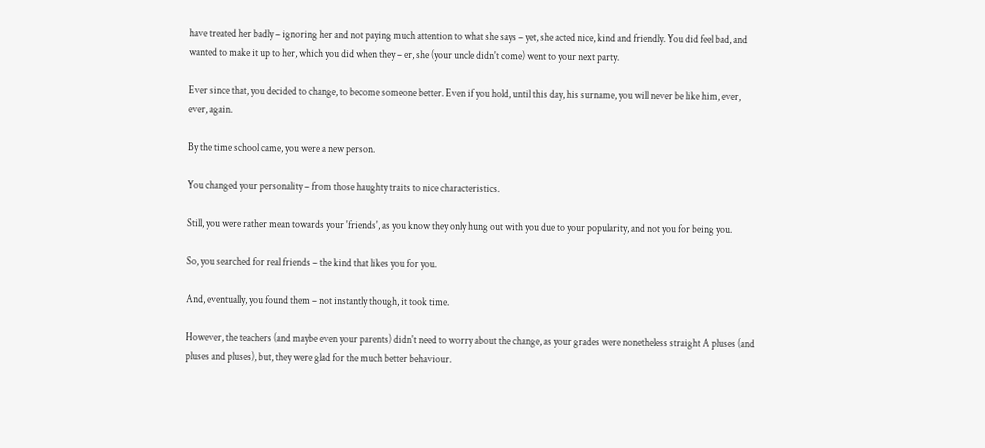have treated her badly – ignoring her and not paying much attention to what she says – yet, she acted nice, kind and friendly. You did feel bad, and wanted to make it up to her, which you did when they – er, she (your uncle didn't come) went to your next party.

Ever since that, you decided to change, to become someone better. Even if you hold, until this day, his surname, you will never be like him, ever, ever, again.

By the time school came, you were a new person.

You changed your personality – from those haughty traits to nice characteristics.

Still, you were rather mean towards your 'friends', as you know they only hung out with you due to your popularity, and not you for being you.

So, you searched for real friends – the kind that likes you for you.

And, eventually, you found them – not instantly though, it took time.

However, the teachers (and maybe even your parents) didn't need to worry about the change, as your grades were nonetheless straight A pluses (and pluses and pluses), but, they were glad for the much better behaviour.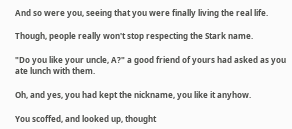And so were you, seeing that you were finally living the real life.

Though, people really won't stop respecting the Stark name.

"Do you like your uncle, A?" a good friend of yours had asked as you ate lunch with them.

Oh, and yes, you had kept the nickname, you like it anyhow.

You scoffed, and looked up, thought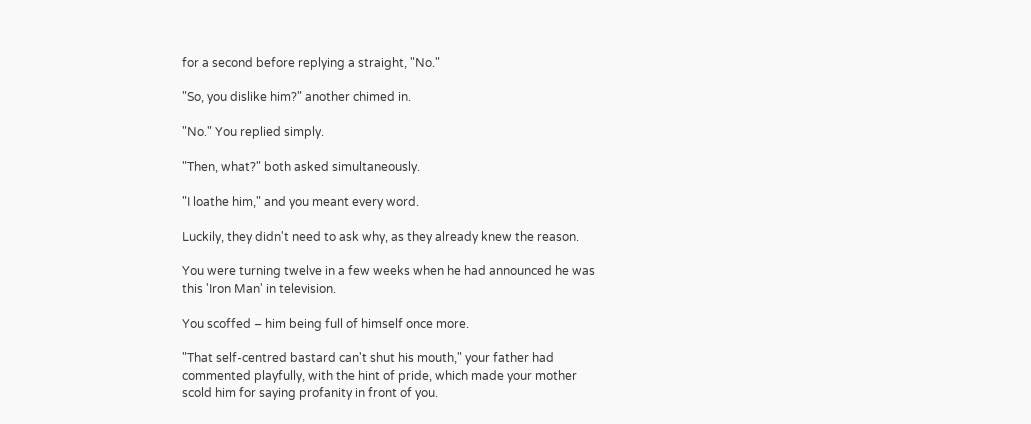for a second before replying a straight, "No."

"So, you dislike him?" another chimed in.

"No." You replied simply.

"Then, what?" both asked simultaneously.

"I loathe him," and you meant every word.

Luckily, they didn't need to ask why, as they already knew the reason.

You were turning twelve in a few weeks when he had announced he was this 'Iron Man' in television.

You scoffed – him being full of himself once more.

"That self-centred bastard can't shut his mouth," your father had commented playfully, with the hint of pride, which made your mother scold him for saying profanity in front of you.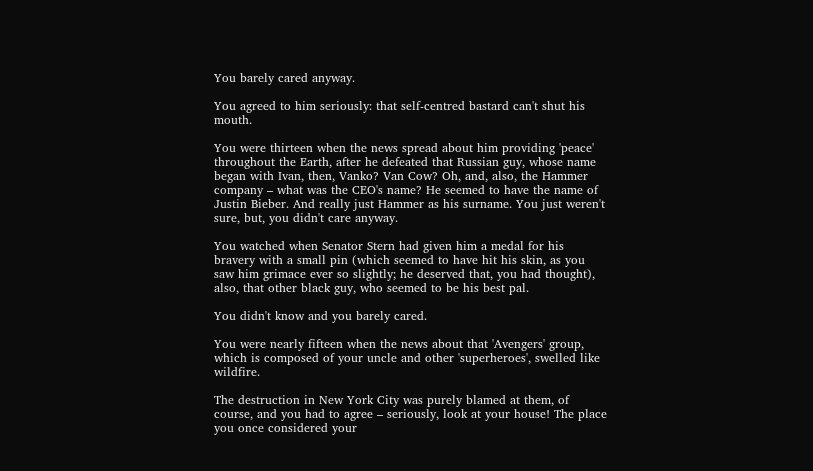You barely cared anyway.

You agreed to him seriously: that self-centred bastard can't shut his mouth.

You were thirteen when the news spread about him providing 'peace' throughout the Earth, after he defeated that Russian guy, whose name began with Ivan, then, Vanko? Van Cow? Oh, and, also, the Hammer company – what was the CEO's name? He seemed to have the name of Justin Bieber. And really just Hammer as his surname. You just weren't sure, but, you didn't care anyway.

You watched when Senator Stern had given him a medal for his bravery with a small pin (which seemed to have hit his skin, as you saw him grimace ever so slightly; he deserved that, you had thought), also, that other black guy, who seemed to be his best pal.

You didn't know and you barely cared.

You were nearly fifteen when the news about that 'Avengers' group, which is composed of your uncle and other 'superheroes', swelled like wildfire.

The destruction in New York City was purely blamed at them, of course, and you had to agree – seriously, look at your house! The place you once considered your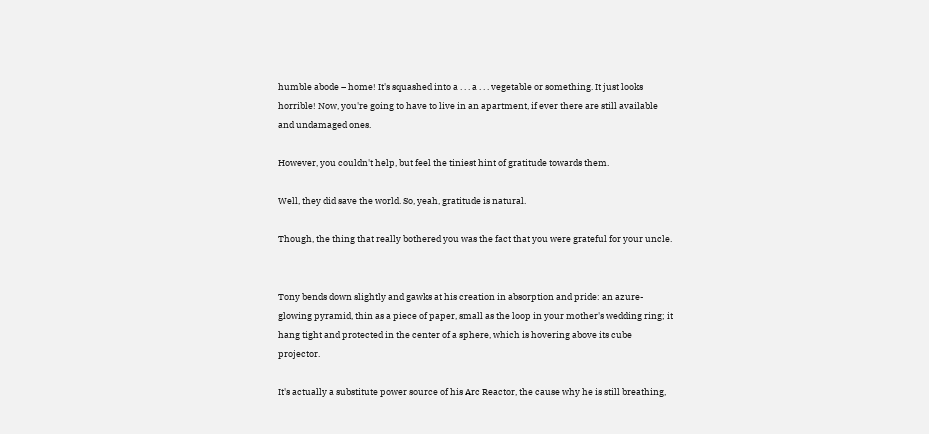humble abode – home! It's squashed into a . . . a . . . vegetable or something. It just looks horrible! Now, you're going to have to live in an apartment, if ever there are still available and undamaged ones.

However, you couldn't help, but feel the tiniest hint of gratitude towards them.

Well, they did save the world. So, yeah, gratitude is natural.

Though, the thing that really bothered you was the fact that you were grateful for your uncle.


Tony bends down slightly and gawks at his creation in absorption and pride: an azure-glowing pyramid, thin as a piece of paper, small as the loop in your mother's wedding ring; it hang tight and protected in the center of a sphere, which is hovering above its cube projector.

It's actually a substitute power source of his Arc Reactor, the cause why he is still breathing,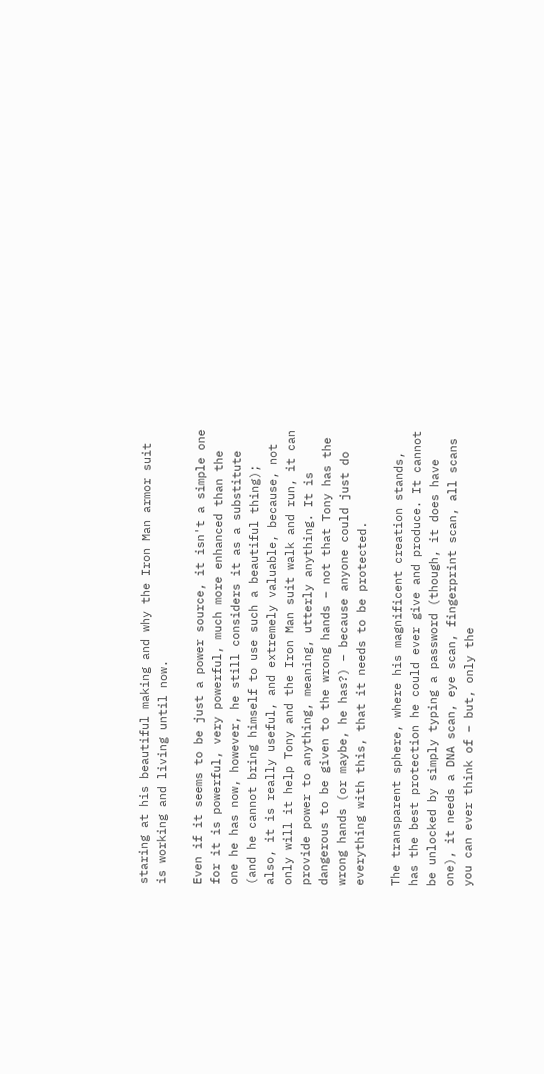staring at his beautiful making and why the Iron Man armor suit is working and living until now.

Even if it seems to be just a power source, it isn't a simple one for it is powerful, very powerful, much more enhanced than the one he has now, however, he still considers it as a substitute (and he cannot bring himself to use such a beautiful thing); also, it is really useful, and extremely valuable, because, not only will it help Tony and the Iron Man suit walk and run, it can provide power to anything, meaning, utterly anything. It is dangerous to be given to the wrong hands – not that Tony has the wrong hands (or maybe, he has?) – because anyone could just do everything with this, that it needs to be protected.

The transparent sphere, where his magnificent creation stands, has the best protection he could ever give and produce. It cannot be unlocked by simply typing a password (though, it does have one), it needs a DNA scan, eye scan, fingerprint scan, all scans you can ever think of – but, only the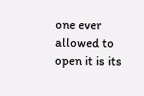one ever allowed to open it is its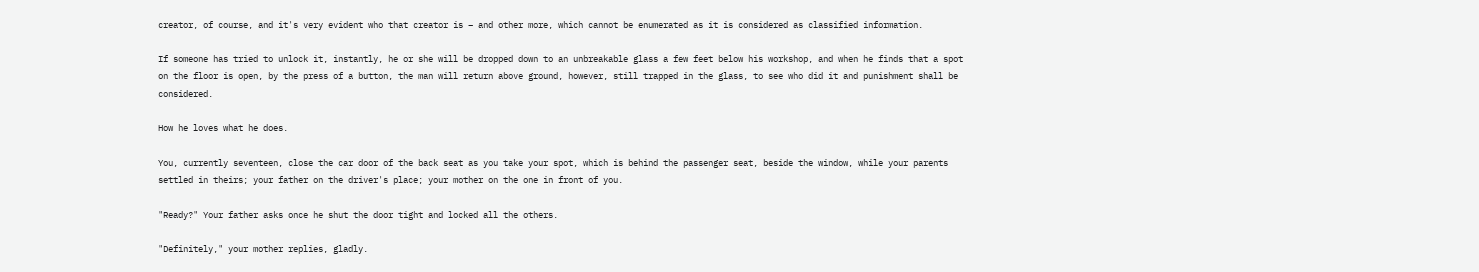creator, of course, and it's very evident who that creator is – and other more, which cannot be enumerated as it is considered as classified information.

If someone has tried to unlock it, instantly, he or she will be dropped down to an unbreakable glass a few feet below his workshop, and when he finds that a spot on the floor is open, by the press of a button, the man will return above ground, however, still trapped in the glass, to see who did it and punishment shall be considered.

How he loves what he does.

You, currently seventeen, close the car door of the back seat as you take your spot, which is behind the passenger seat, beside the window, while your parents settled in theirs; your father on the driver's place; your mother on the one in front of you.

"Ready?" Your father asks once he shut the door tight and locked all the others.

"Definitely," your mother replies, gladly.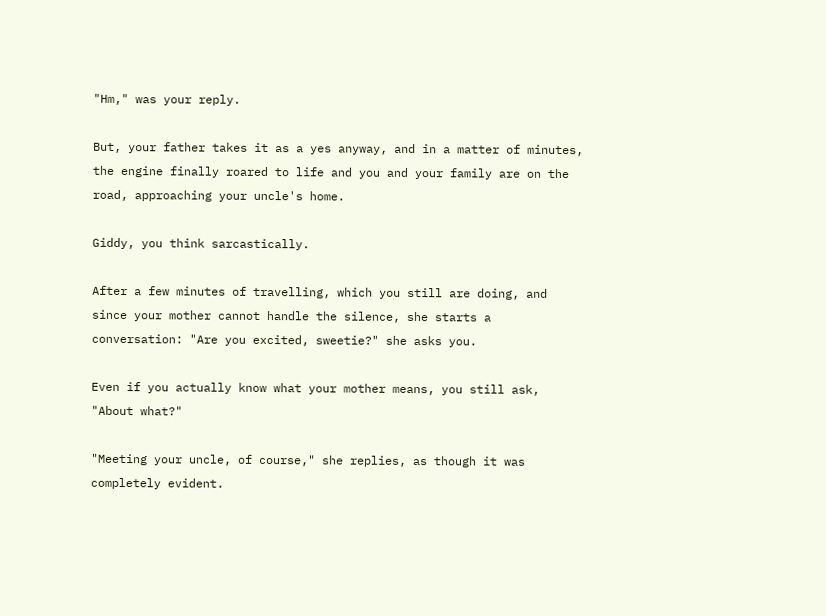"Hm," was your reply.

But, your father takes it as a yes anyway, and in a matter of minutes, the engine finally roared to life and you and your family are on the road, approaching your uncle's home.

Giddy, you think sarcastically.

After a few minutes of travelling, which you still are doing, and since your mother cannot handle the silence, she starts a conversation: "Are you excited, sweetie?" she asks you.

Even if you actually know what your mother means, you still ask, "About what?"

"Meeting your uncle, of course," she replies, as though it was completely evident.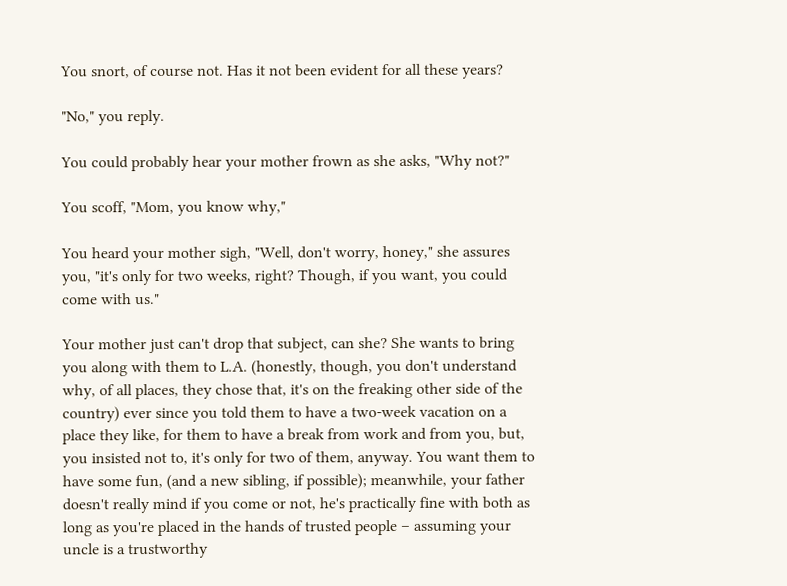You snort, of course not. Has it not been evident for all these years?

"No," you reply.

You could probably hear your mother frown as she asks, "Why not?"

You scoff, "Mom, you know why,"

You heard your mother sigh, "Well, don't worry, honey," she assures you, "it's only for two weeks, right? Though, if you want, you could come with us."

Your mother just can't drop that subject, can she? She wants to bring you along with them to L.A. (honestly, though, you don't understand why, of all places, they chose that, it's on the freaking other side of the country) ever since you told them to have a two-week vacation on a place they like, for them to have a break from work and from you, but, you insisted not to, it's only for two of them, anyway. You want them to have some fun, (and a new sibling, if possible); meanwhile, your father doesn't really mind if you come or not, he's practically fine with both as long as you're placed in the hands of trusted people – assuming your uncle is a trustworthy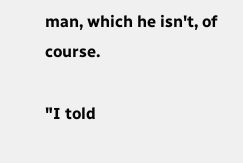man, which he isn't, of course.

"I told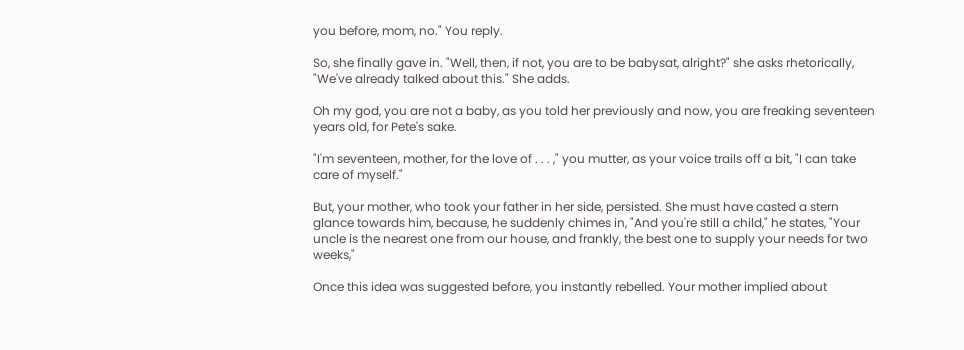you before, mom, no." You reply.

So, she finally gave in. "Well, then, if not, you are to be babysat, alright?" she asks rhetorically, "We've already talked about this." She adds.

Oh my god, you are not a baby, as you told her previously and now, you are freaking seventeen years old, for Pete's sake.

"I'm seventeen, mother, for the love of . . . ," you mutter, as your voice trails off a bit, "I can take care of myself."

But, your mother, who took your father in her side, persisted. She must have casted a stern glance towards him, because, he suddenly chimes in, "And you're still a child," he states, "Your uncle is the nearest one from our house, and frankly, the best one to supply your needs for two weeks,"

Once this idea was suggested before, you instantly rebelled. Your mother implied about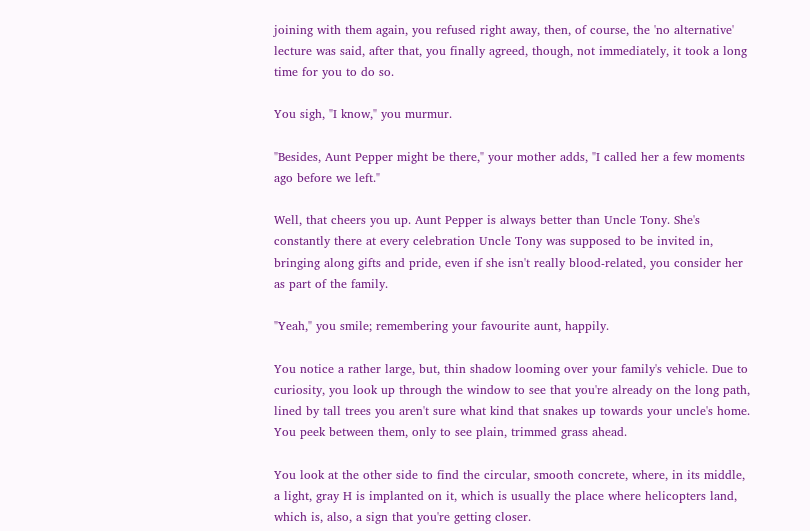joining with them again, you refused right away, then, of course, the 'no alternative' lecture was said, after that, you finally agreed, though, not immediately, it took a long time for you to do so.

You sigh, "I know," you murmur.

"Besides, Aunt Pepper might be there," your mother adds, "I called her a few moments ago before we left."

Well, that cheers you up. Aunt Pepper is always better than Uncle Tony. She's constantly there at every celebration Uncle Tony was supposed to be invited in, bringing along gifts and pride, even if she isn't really blood-related, you consider her as part of the family.

"Yeah," you smile; remembering your favourite aunt, happily.

You notice a rather large, but, thin shadow looming over your family's vehicle. Due to curiosity, you look up through the window to see that you're already on the long path, lined by tall trees you aren't sure what kind that snakes up towards your uncle's home. You peek between them, only to see plain, trimmed grass ahead.

You look at the other side to find the circular, smooth concrete, where, in its middle, a light, gray H is implanted on it, which is usually the place where helicopters land, which is, also, a sign that you're getting closer.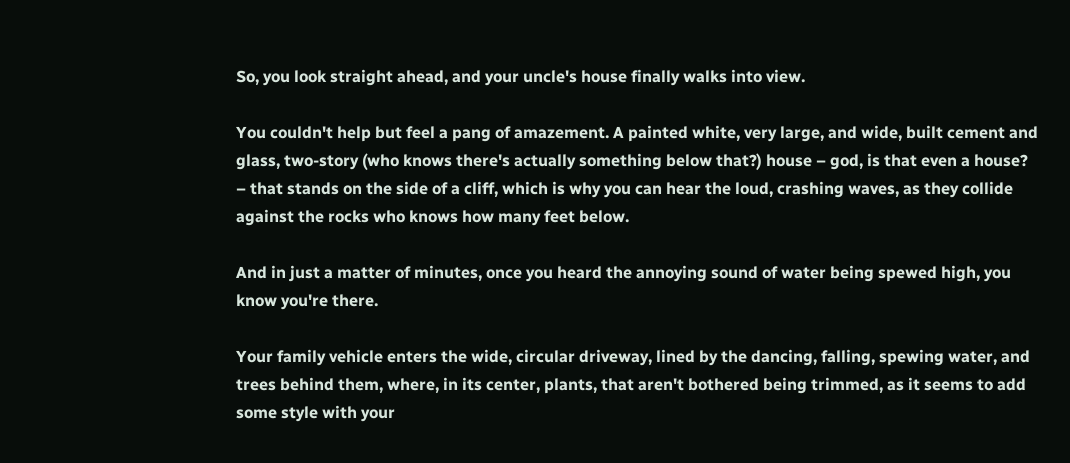So, you look straight ahead, and your uncle's house finally walks into view.

You couldn't help but feel a pang of amazement. A painted white, very large, and wide, built cement and glass, two-story (who knows there's actually something below that?) house – god, is that even a house? – that stands on the side of a cliff, which is why you can hear the loud, crashing waves, as they collide against the rocks who knows how many feet below.

And in just a matter of minutes, once you heard the annoying sound of water being spewed high, you know you're there.

Your family vehicle enters the wide, circular driveway, lined by the dancing, falling, spewing water, and trees behind them, where, in its center, plants, that aren't bothered being trimmed, as it seems to add some style with your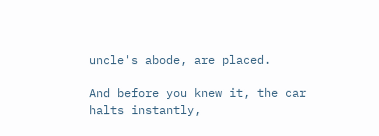uncle's abode, are placed.

And before you knew it, the car halts instantly,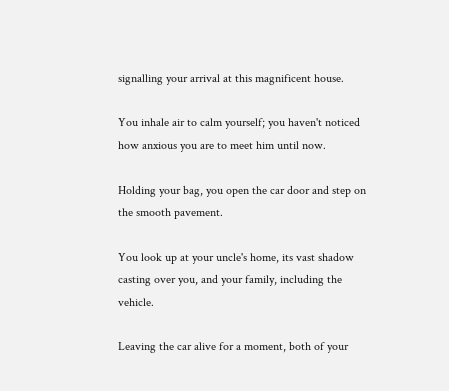signalling your arrival at this magnificent house.

You inhale air to calm yourself; you haven't noticed how anxious you are to meet him until now.

Holding your bag, you open the car door and step on the smooth pavement.

You look up at your uncle's home, its vast shadow casting over you, and your family, including the vehicle.

Leaving the car alive for a moment, both of your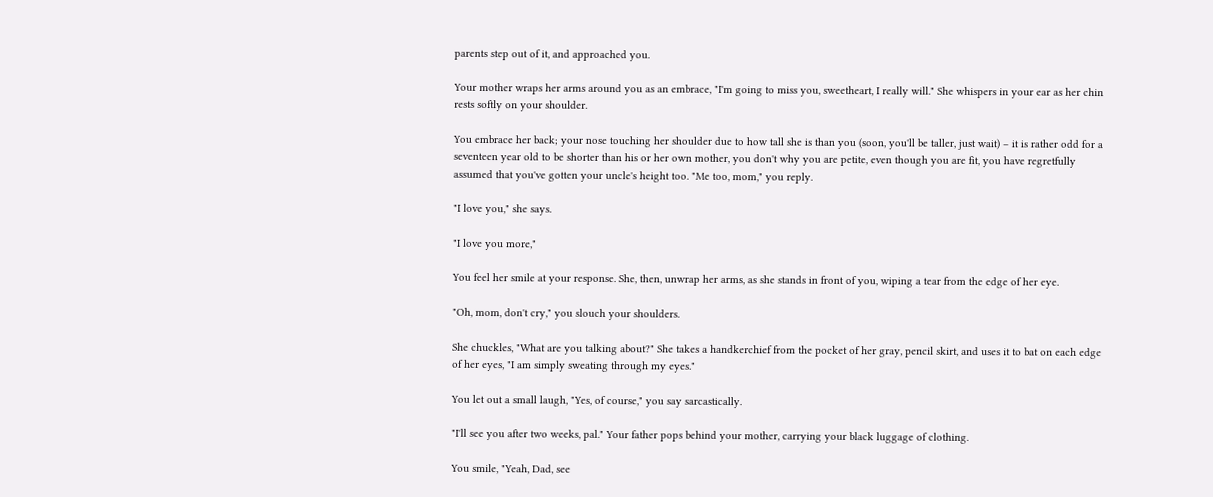parents step out of it, and approached you.

Your mother wraps her arms around you as an embrace, "I'm going to miss you, sweetheart, I really will." She whispers in your ear as her chin rests softly on your shoulder.

You embrace her back; your nose touching her shoulder due to how tall she is than you (soon, you'll be taller, just wait) – it is rather odd for a seventeen year old to be shorter than his or her own mother, you don't why you are petite, even though you are fit, you have regretfully assumed that you've gotten your uncle's height too. "Me too, mom," you reply.

"I love you," she says.

"I love you more,"

You feel her smile at your response. She, then, unwrap her arms, as she stands in front of you, wiping a tear from the edge of her eye.

"Oh, mom, don't cry," you slouch your shoulders.

She chuckles, "What are you talking about?" She takes a handkerchief from the pocket of her gray, pencil skirt, and uses it to bat on each edge of her eyes, "I am simply sweating through my eyes."

You let out a small laugh, "Yes, of course," you say sarcastically.

"I'll see you after two weeks, pal." Your father pops behind your mother, carrying your black luggage of clothing.

You smile, "Yeah, Dad, see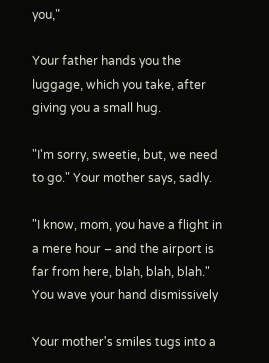you,"

Your father hands you the luggage, which you take, after giving you a small hug.

"I'm sorry, sweetie, but, we need to go." Your mother says, sadly.

"I know, mom, you have a flight in a mere hour – and the airport is far from here, blah, blah, blah." You wave your hand dismissively

Your mother's smiles tugs into a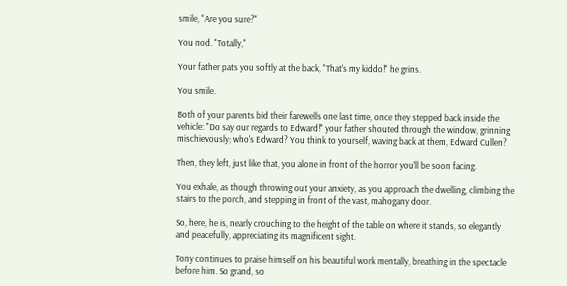smile, "Are you sure?"

You nod. "Totally,"

Your father pats you softly at the back, "That's my kiddo!" he grins.

You smile.

Both of your parents bid their farewells one last time, once they stepped back inside the vehicle: "Do say our regards to Edward!" your father shouted through the window, grinning mischievously; who's Edward? You think to yourself, waving back at them, Edward Cullen?

Then, they left, just like that, you alone in front of the horror you'll be soon facing.

You exhale, as though throwing out your anxiety, as you approach the dwelling, climbing the stairs to the porch, and stepping in front of the vast, mahogany door.

So, here, he is, nearly crouching to the height of the table on where it stands, so elegantly and peacefully, appreciating its magnificent sight.

Tony continues to praise himself on his beautiful work mentally, breathing in the spectacle before him. So grand, so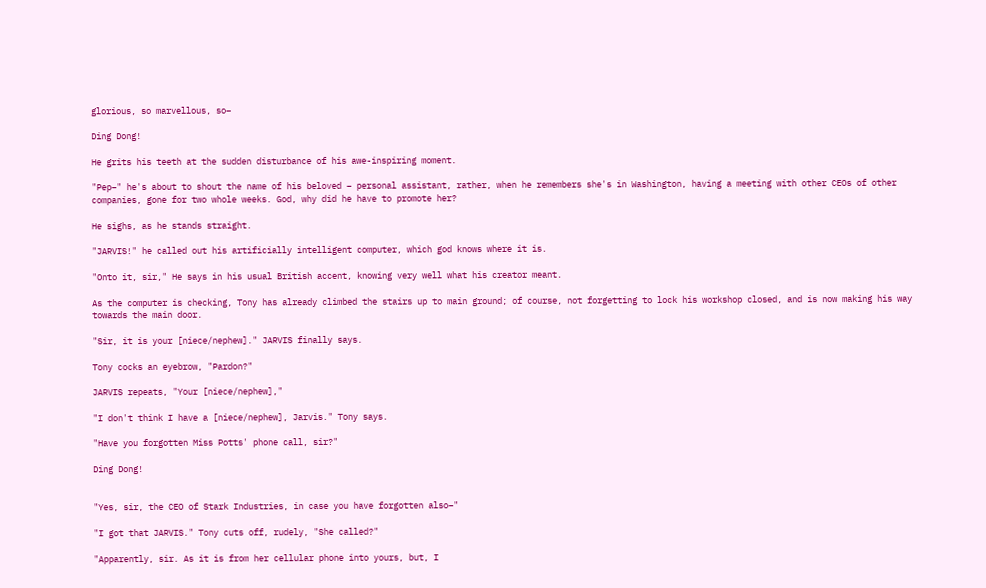glorious, so marvellous, so–

Ding Dong!

He grits his teeth at the sudden disturbance of his awe-inspiring moment.

"Pep–" he's about to shout the name of his beloved – personal assistant, rather, when he remembers she's in Washington, having a meeting with other CEOs of other companies, gone for two whole weeks. God, why did he have to promote her?

He sighs, as he stands straight.

"JARVIS!" he called out his artificially intelligent computer, which god knows where it is.

"Onto it, sir," He says in his usual British accent, knowing very well what his creator meant.

As the computer is checking, Tony has already climbed the stairs up to main ground; of course, not forgetting to lock his workshop closed, and is now making his way towards the main door.

"Sir, it is your [niece/nephew]." JARVIS finally says.

Tony cocks an eyebrow, "Pardon?"

JARVIS repeats, "Your [niece/nephew],"

"I don't think I have a [niece/nephew], Jarvis." Tony says.

"Have you forgotten Miss Potts' phone call, sir?"

Ding Dong!


"Yes, sir, the CEO of Stark Industries, in case you have forgotten also–"

"I got that JARVIS." Tony cuts off, rudely, "She called?"

"Apparently, sir. As it is from her cellular phone into yours, but, I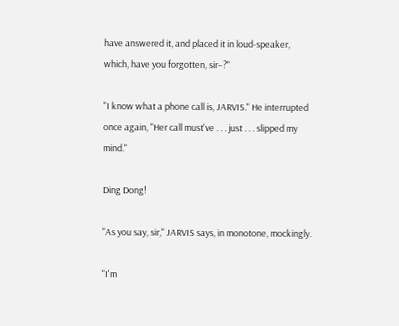have answered it, and placed it in loud-speaker, which, have you forgotten, sir–?"

"I know what a phone call is, JARVIS." He interrupted once again, "Her call must've . . . just . . . slipped my mind."

Ding Dong!

"As you say, sir," JARVIS says, in monotone, mockingly.

"I'm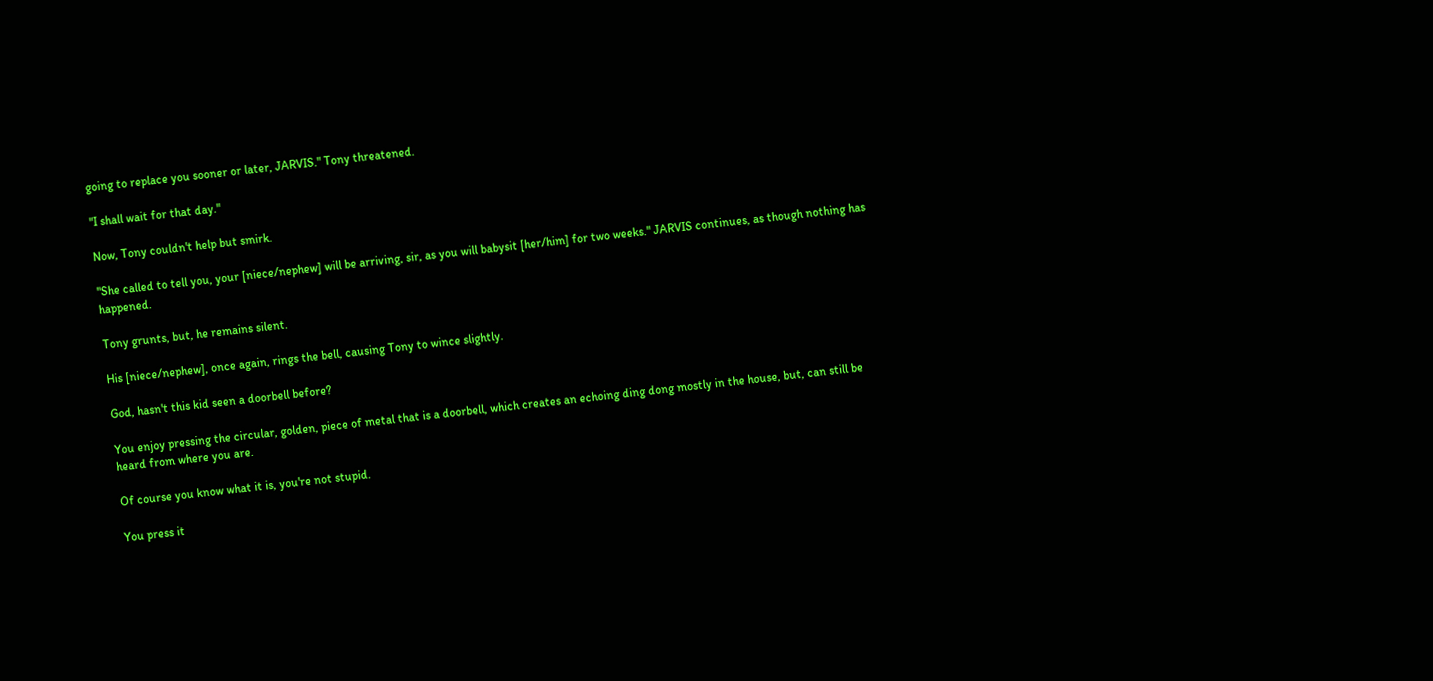going to replace you sooner or later, JARVIS." Tony threatened.

"I shall wait for that day."

Now, Tony couldn't help but smirk.

"She called to tell you, your [niece/nephew] will be arriving, sir, as you will babysit [her/him] for two weeks." JARVIS continues, as though nothing has happened.

Tony grunts, but, he remains silent.

His [niece/nephew], once again, rings the bell, causing Tony to wince slightly.

God, hasn't this kid seen a doorbell before?

You enjoy pressing the circular, golden, piece of metal that is a doorbell, which creates an echoing ding dong mostly in the house, but, can still be heard from where you are.

Of course you know what it is, you're not stupid.

You press it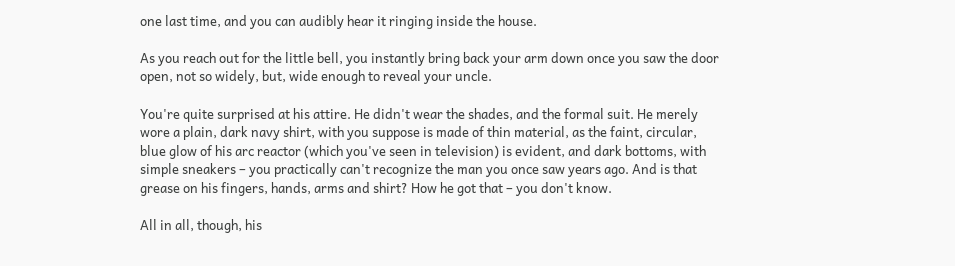one last time, and you can audibly hear it ringing inside the house.

As you reach out for the little bell, you instantly bring back your arm down once you saw the door open, not so widely, but, wide enough to reveal your uncle.

You're quite surprised at his attire. He didn't wear the shades, and the formal suit. He merely wore a plain, dark navy shirt, with you suppose is made of thin material, as the faint, circular, blue glow of his arc reactor (which you've seen in television) is evident, and dark bottoms, with simple sneakers – you practically can't recognize the man you once saw years ago. And is that grease on his fingers, hands, arms and shirt? How he got that – you don't know.

All in all, though, his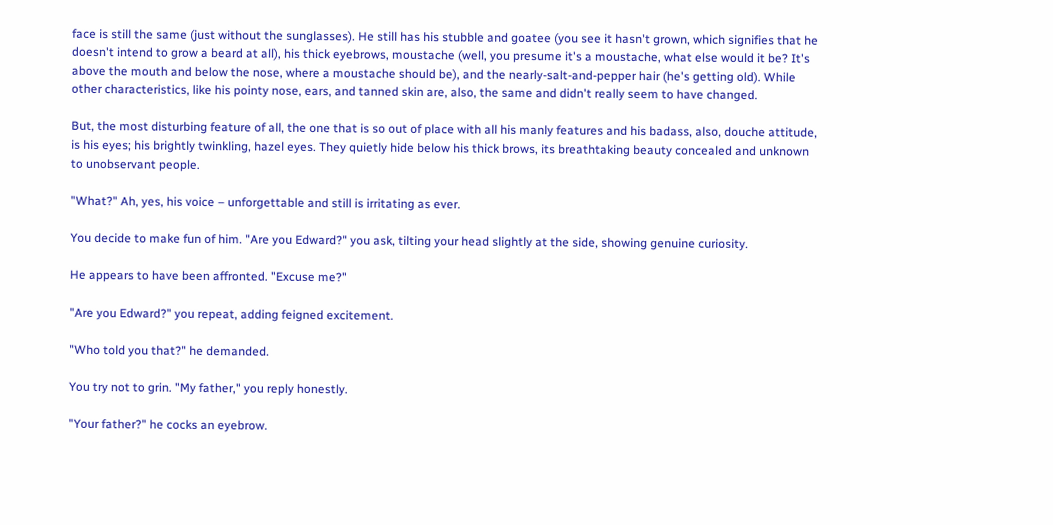face is still the same (just without the sunglasses). He still has his stubble and goatee (you see it hasn't grown, which signifies that he doesn't intend to grow a beard at all), his thick eyebrows, moustache (well, you presume it's a moustache, what else would it be? It's above the mouth and below the nose, where a moustache should be), and the nearly-salt-and-pepper hair (he's getting old). While other characteristics, like his pointy nose, ears, and tanned skin are, also, the same and didn't really seem to have changed.

But, the most disturbing feature of all, the one that is so out of place with all his manly features and his badass, also, douche attitude, is his eyes; his brightly twinkling, hazel eyes. They quietly hide below his thick brows, its breathtaking beauty concealed and unknown to unobservant people.

"What?" Ah, yes, his voice – unforgettable and still is irritating as ever.

You decide to make fun of him. "Are you Edward?" you ask, tilting your head slightly at the side, showing genuine curiosity.

He appears to have been affronted. "Excuse me?"

"Are you Edward?" you repeat, adding feigned excitement.

"Who told you that?" he demanded.

You try not to grin. "My father," you reply honestly.

"Your father?" he cocks an eyebrow.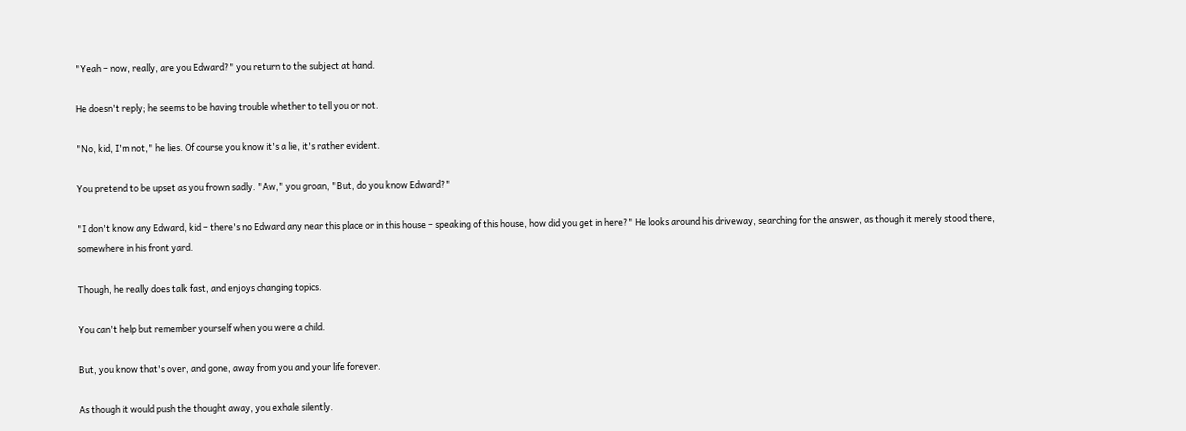"Yeah – now, really, are you Edward?" you return to the subject at hand.

He doesn't reply; he seems to be having trouble whether to tell you or not.

"No, kid, I'm not," he lies. Of course you know it's a lie, it's rather evident.

You pretend to be upset as you frown sadly. "Aw," you groan, "But, do you know Edward?"

"I don't know any Edward, kid – there's no Edward any near this place or in this house – speaking of this house, how did you get in here?" He looks around his driveway, searching for the answer, as though it merely stood there, somewhere in his front yard.

Though, he really does talk fast, and enjoys changing topics.

You can't help but remember yourself when you were a child.

But, you know that's over, and gone, away from you and your life forever.

As though it would push the thought away, you exhale silently.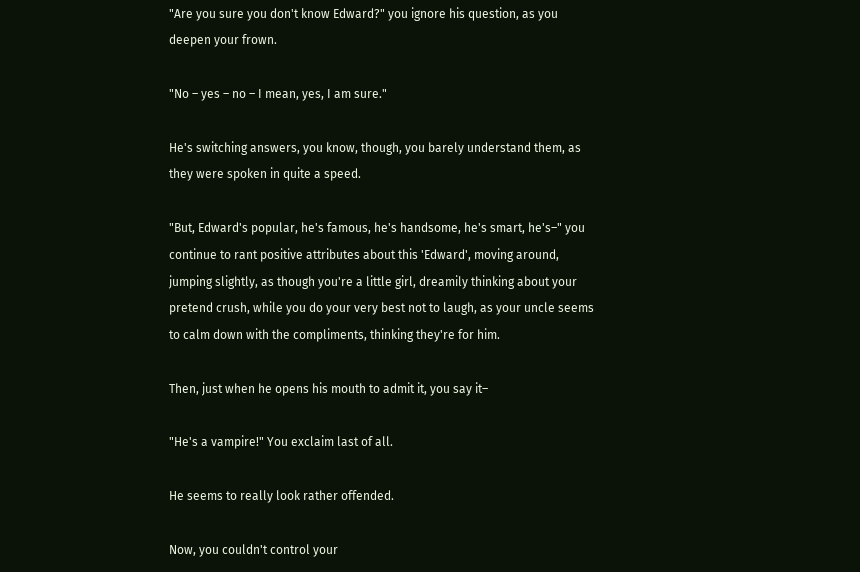"Are you sure you don't know Edward?" you ignore his question, as you deepen your frown.

"No – yes – no – I mean, yes, I am sure."

He's switching answers, you know, though, you barely understand them, as they were spoken in quite a speed.

"But, Edward's popular, he's famous, he's handsome, he's smart, he's–" you continue to rant positive attributes about this 'Edward', moving around, jumping slightly, as though you're a little girl, dreamily thinking about your pretend crush, while you do your very best not to laugh, as your uncle seems to calm down with the compliments, thinking they're for him.

Then, just when he opens his mouth to admit it, you say it–

"He's a vampire!" You exclaim last of all.

He seems to really look rather offended.

Now, you couldn't control your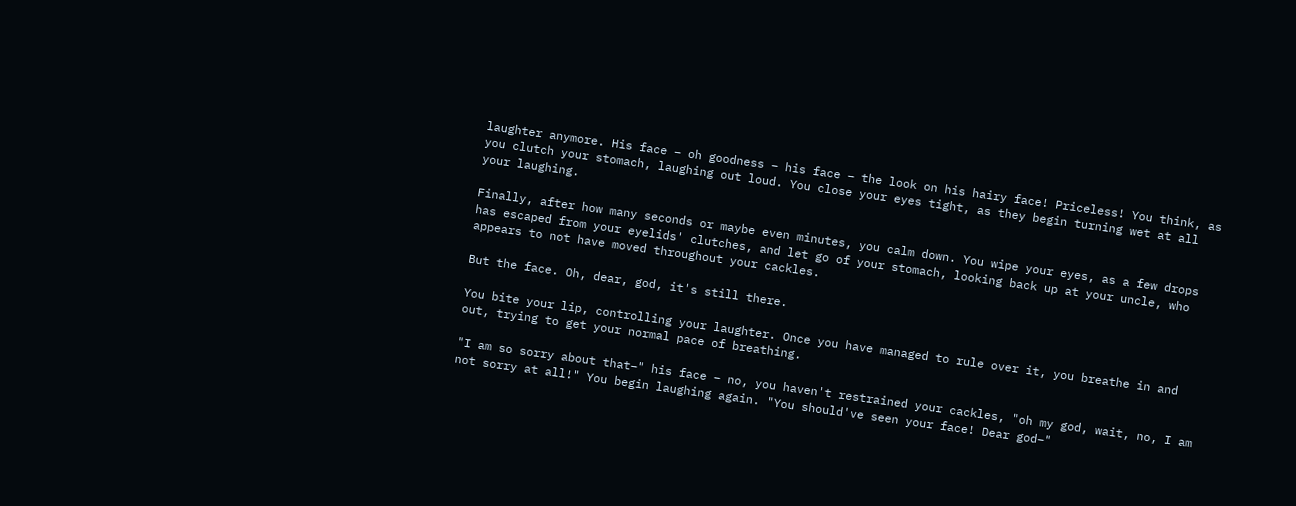laughter anymore. His face – oh goodness – his face – the look on his hairy face! Priceless! You think, as you clutch your stomach, laughing out loud. You close your eyes tight, as they begin turning wet at all your laughing.

Finally, after how many seconds or maybe even minutes, you calm down. You wipe your eyes, as a few drops has escaped from your eyelids' clutches, and let go of your stomach, looking back up at your uncle, who appears to not have moved throughout your cackles.

But the face. Oh, dear, god, it's still there.

You bite your lip, controlling your laughter. Once you have managed to rule over it, you breathe in and out, trying to get your normal pace of breathing.

"I am so sorry about that–" his face – no, you haven't restrained your cackles, "oh my god, wait, no, I am not sorry at all!" You begin laughing again. "You should've seen your face! Dear god–"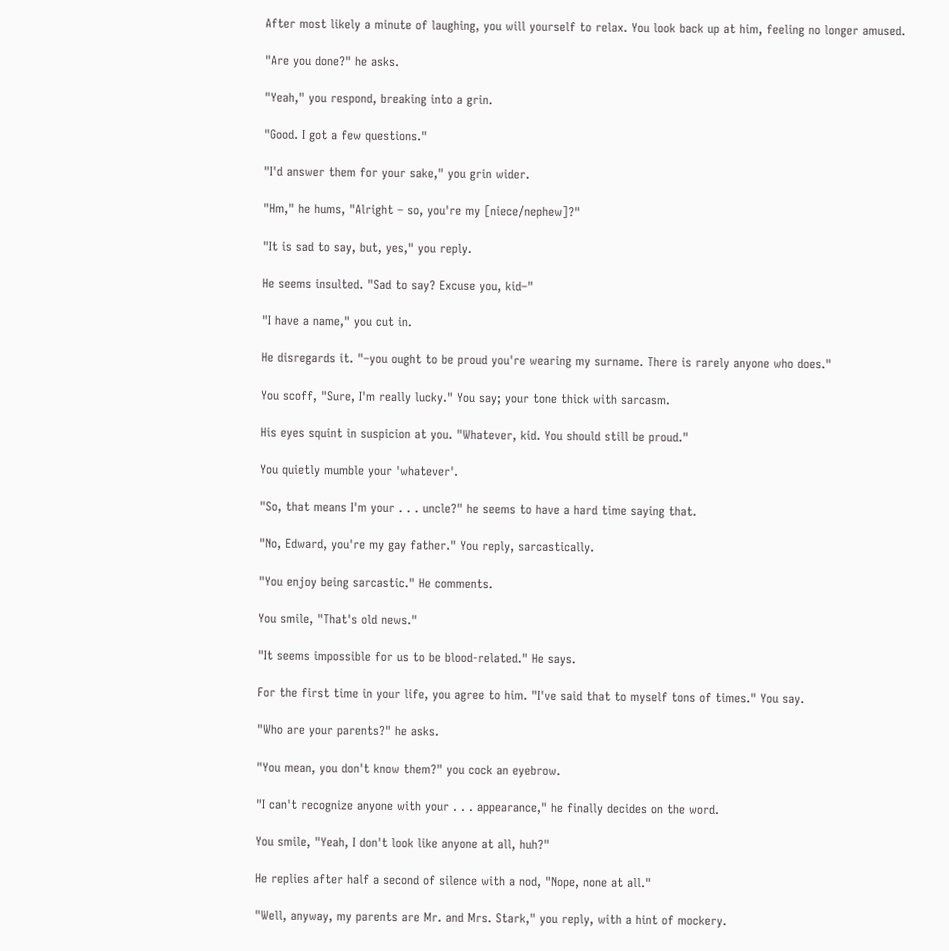After most likely a minute of laughing, you will yourself to relax. You look back up at him, feeling no longer amused.

"Are you done?" he asks.

"Yeah," you respond, breaking into a grin.

"Good. I got a few questions."

"I'd answer them for your sake," you grin wider.

"Hm," he hums, "Alright – so, you're my [niece/nephew]?"

"It is sad to say, but, yes," you reply.

He seems insulted. "Sad to say? Excuse you, kid–"

"I have a name," you cut in.

He disregards it. "–you ought to be proud you're wearing my surname. There is rarely anyone who does."

You scoff, "Sure, I'm really lucky." You say; your tone thick with sarcasm.

His eyes squint in suspicion at you. "Whatever, kid. You should still be proud."

You quietly mumble your 'whatever'.

"So, that means I'm your . . . uncle?" he seems to have a hard time saying that.

"No, Edward, you're my gay father." You reply, sarcastically.

"You enjoy being sarcastic." He comments.

You smile, "That's old news."

"It seems impossible for us to be blood-related." He says.

For the first time in your life, you agree to him. "I've said that to myself tons of times." You say.

"Who are your parents?" he asks.

"You mean, you don't know them?" you cock an eyebrow.

"I can't recognize anyone with your . . . appearance," he finally decides on the word.

You smile, "Yeah, I don't look like anyone at all, huh?"

He replies after half a second of silence with a nod, "Nope, none at all."

"Well, anyway, my parents are Mr. and Mrs. Stark," you reply, with a hint of mockery.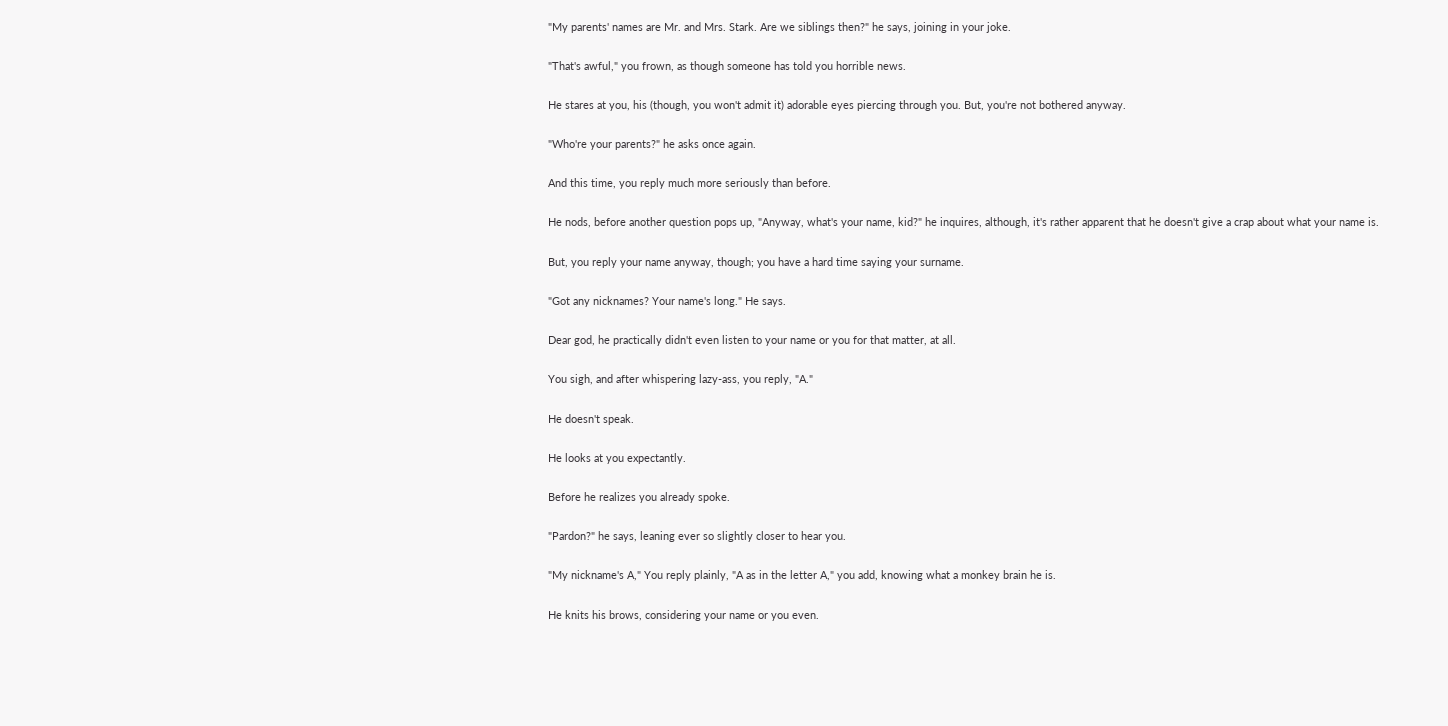"My parents' names are Mr. and Mrs. Stark. Are we siblings then?" he says, joining in your joke.

"That's awful," you frown, as though someone has told you horrible news.

He stares at you, his (though, you won't admit it) adorable eyes piercing through you. But, you're not bothered anyway.

"Who're your parents?" he asks once again.

And this time, you reply much more seriously than before.

He nods, before another question pops up, "Anyway, what's your name, kid?" he inquires, although, it's rather apparent that he doesn't give a crap about what your name is.

But, you reply your name anyway, though; you have a hard time saying your surname.

"Got any nicknames? Your name's long." He says.

Dear god, he practically didn't even listen to your name or you for that matter, at all.

You sigh, and after whispering lazy-ass, you reply, "A."

He doesn't speak.

He looks at you expectantly.

Before he realizes you already spoke.

"Pardon?" he says, leaning ever so slightly closer to hear you.

"My nickname's A," You reply plainly, "A as in the letter A," you add, knowing what a monkey brain he is.

He knits his brows, considering your name or you even.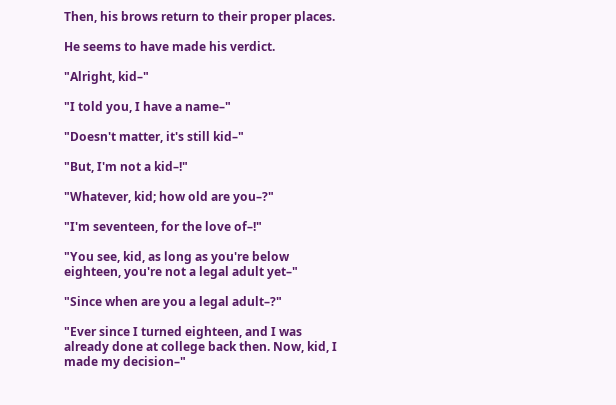Then, his brows return to their proper places.

He seems to have made his verdict.

"Alright, kid–"

"I told you, I have a name–"

"Doesn't matter, it's still kid–"

"But, I'm not a kid–!"

"Whatever, kid; how old are you–?"

"I'm seventeen, for the love of–!"

"You see, kid, as long as you're below eighteen, you're not a legal adult yet–"

"Since when are you a legal adult–?"

"Ever since I turned eighteen, and I was already done at college back then. Now, kid, I made my decision–"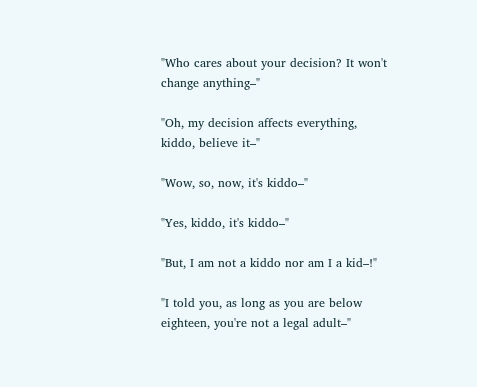"Who cares about your decision? It won't change anything–"

"Oh, my decision affects everything, kiddo, believe it–"

"Wow, so, now, it's kiddo–"

"Yes, kiddo, it's kiddo–"

"But, I am not a kiddo nor am I a kid–!"

"I told you, as long as you are below eighteen, you're not a legal adult–"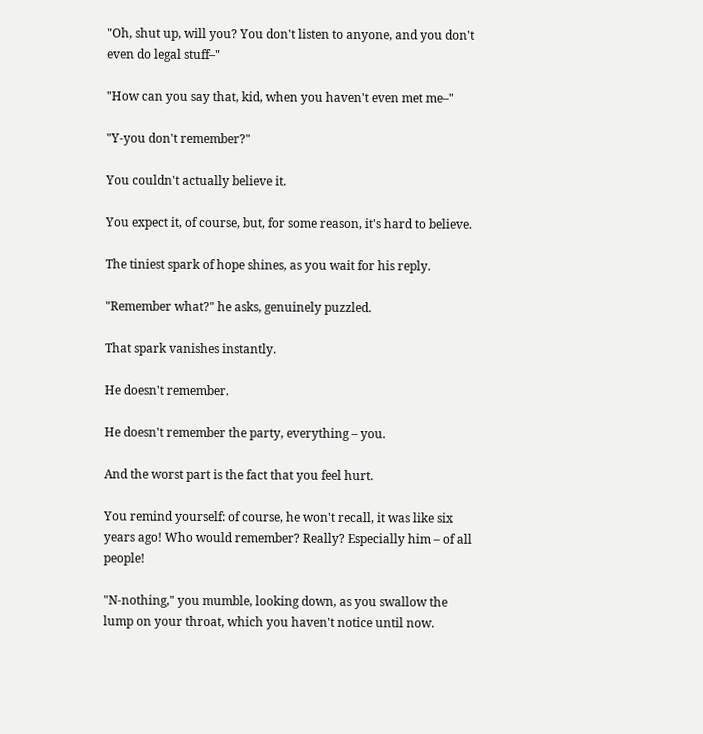"Oh, shut up, will you? You don't listen to anyone, and you don't even do legal stuff–"

"How can you say that, kid, when you haven't even met me–"

"Y-you don't remember?"

You couldn't actually believe it.

You expect it, of course, but, for some reason, it's hard to believe.

The tiniest spark of hope shines, as you wait for his reply.

"Remember what?" he asks, genuinely puzzled.

That spark vanishes instantly.

He doesn't remember.

He doesn't remember the party, everything – you.

And the worst part is the fact that you feel hurt.

You remind yourself: of course, he won't recall, it was like six years ago! Who would remember? Really? Especially him – of all people!

"N-nothing," you mumble, looking down, as you swallow the lump on your throat, which you haven't notice until now.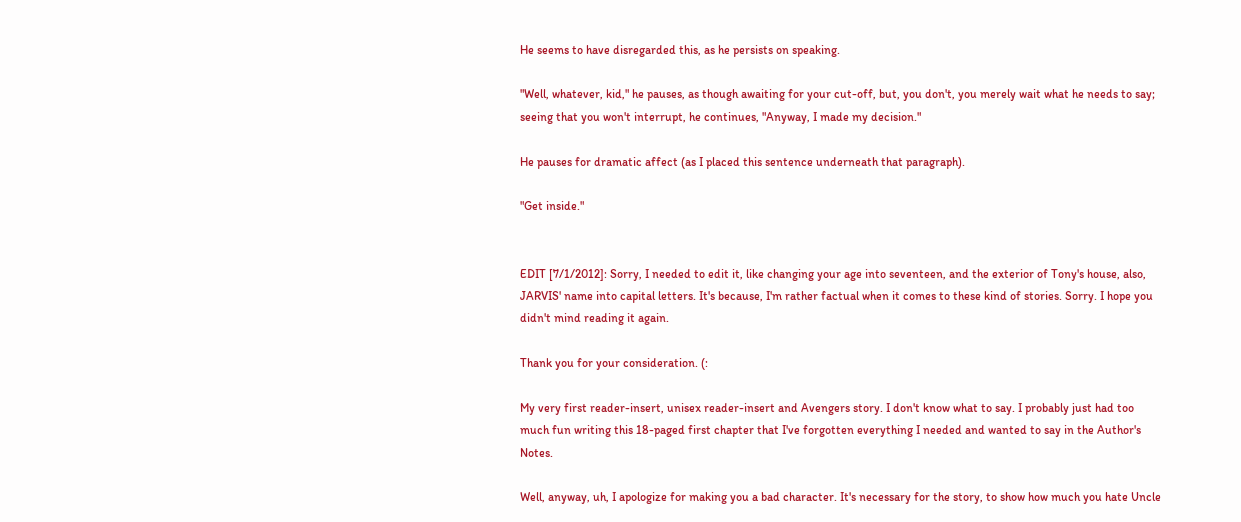He seems to have disregarded this, as he persists on speaking.

"Well, whatever, kid," he pauses, as though awaiting for your cut-off, but, you don't, you merely wait what he needs to say; seeing that you won't interrupt, he continues, "Anyway, I made my decision."

He pauses for dramatic affect (as I placed this sentence underneath that paragraph).

"Get inside."


EDIT [7/1/2012]: Sorry, I needed to edit it, like changing your age into seventeen, and the exterior of Tony's house, also, JARVIS' name into capital letters. It's because, I'm rather factual when it comes to these kind of stories. Sorry. I hope you didn't mind reading it again.

Thank you for your consideration. (:

My very first reader-insert, unisex reader-insert and Avengers story. I don't know what to say. I probably just had too much fun writing this 18-paged first chapter that I've forgotten everything I needed and wanted to say in the Author's Notes.

Well, anyway, uh, I apologize for making you a bad character. It's necessary for the story, to show how much you hate Uncle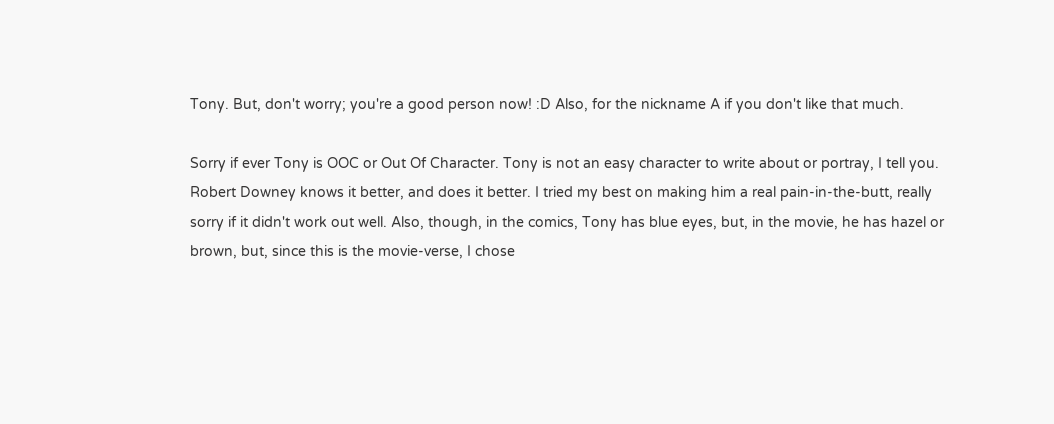Tony. But, don't worry; you're a good person now! :D Also, for the nickname A if you don't like that much.

Sorry if ever Tony is OOC or Out Of Character. Tony is not an easy character to write about or portray, I tell you. Robert Downey knows it better, and does it better. I tried my best on making him a real pain-in-the-butt, really sorry if it didn't work out well. Also, though, in the comics, Tony has blue eyes, but, in the movie, he has hazel or brown, but, since this is the movie-verse, I chose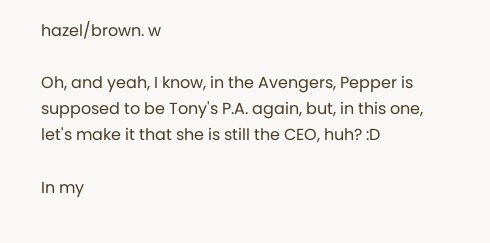hazel/brown. w

Oh, and yeah, I know, in the Avengers, Pepper is supposed to be Tony's P.A. again, but, in this one, let's make it that she is still the CEO, huh? :D

In my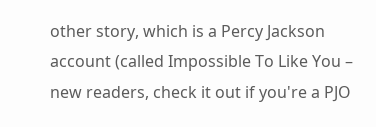other story, which is a Percy Jackson account (called Impossible To Like You – new readers, check it out if you're a PJO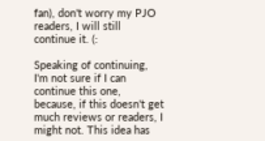fan), don't worry my PJO readers, I will still continue it. (:

Speaking of continuing, I'm not sure if I can continue this one, because, if this doesn't get much reviews or readers, I might not. This idea has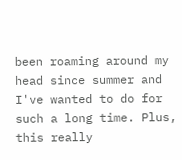been roaming around my head since summer and I've wanted to do for such a long time. Plus, this really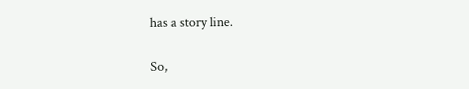has a story line.

So,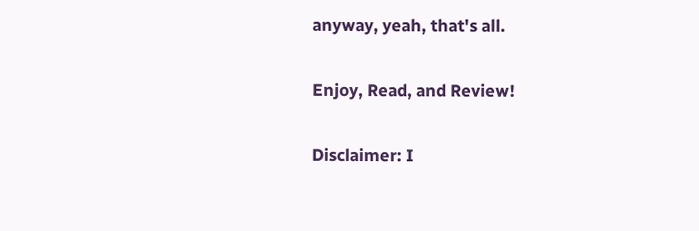anyway, yeah, that's all.

Enjoy, Read, and Review!

Disclaimer: I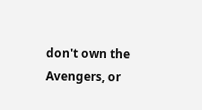don't own the Avengers, or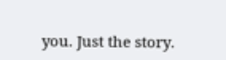you. Just the story.